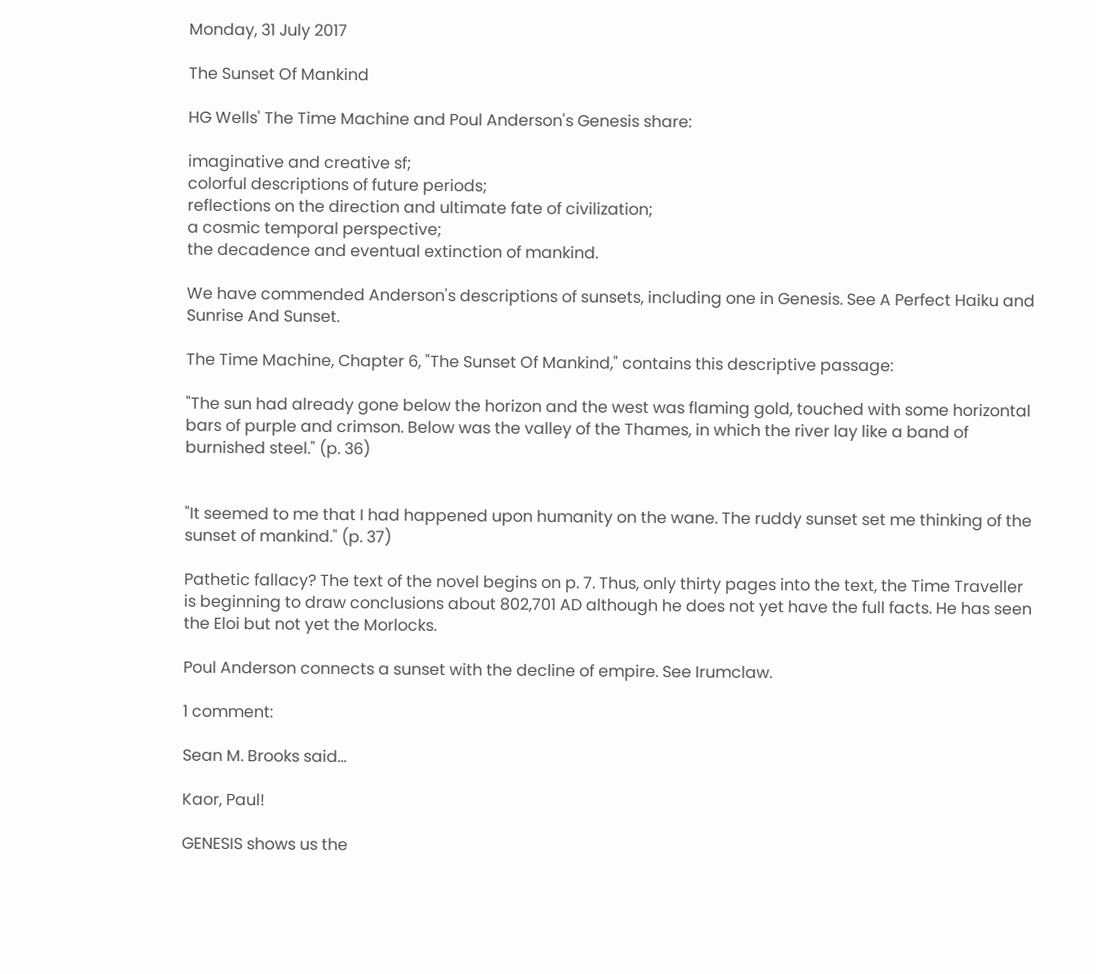Monday, 31 July 2017

The Sunset Of Mankind

HG Wells' The Time Machine and Poul Anderson's Genesis share:

imaginative and creative sf;
colorful descriptions of future periods;
reflections on the direction and ultimate fate of civilization;
a cosmic temporal perspective;
the decadence and eventual extinction of mankind.

We have commended Anderson's descriptions of sunsets, including one in Genesis. See A Perfect Haiku and Sunrise And Sunset.

The Time Machine, Chapter 6, "The Sunset Of Mankind," contains this descriptive passage:

"The sun had already gone below the horizon and the west was flaming gold, touched with some horizontal bars of purple and crimson. Below was the valley of the Thames, in which the river lay like a band of burnished steel." (p. 36)


"It seemed to me that I had happened upon humanity on the wane. The ruddy sunset set me thinking of the sunset of mankind." (p. 37)

Pathetic fallacy? The text of the novel begins on p. 7. Thus, only thirty pages into the text, the Time Traveller is beginning to draw conclusions about 802,701 AD although he does not yet have the full facts. He has seen the Eloi but not yet the Morlocks.

Poul Anderson connects a sunset with the decline of empire. See Irumclaw.

1 comment:

Sean M. Brooks said...

Kaor, Paul!

GENESIS shows us the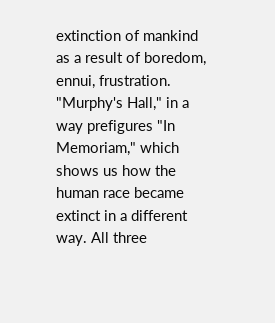extinction of mankind as a result of boredom, ennui, frustration. "Murphy's Hall," in a way prefigures "In Memoriam," which shows us how the human race became extinct in a different way. All three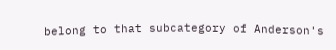belong to that subcategory of Anderson's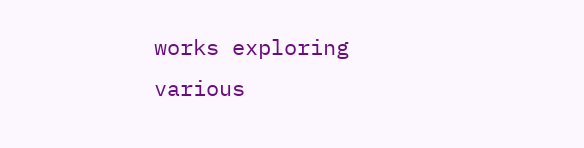works exploring various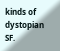kinds of dystopian SF.